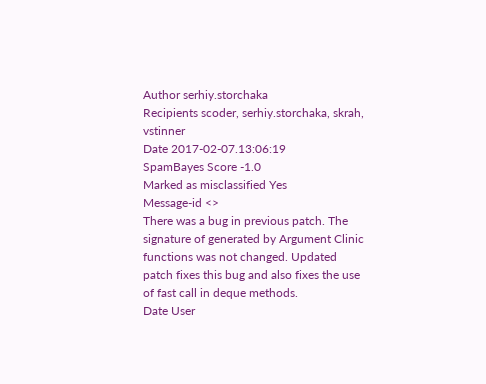Author serhiy.storchaka
Recipients scoder, serhiy.storchaka, skrah, vstinner
Date 2017-02-07.13:06:19
SpamBayes Score -1.0
Marked as misclassified Yes
Message-id <>
There was a bug in previous patch. The signature of generated by Argument Clinic functions was not changed. Updated patch fixes this bug and also fixes the use of fast call in deque methods.
Date User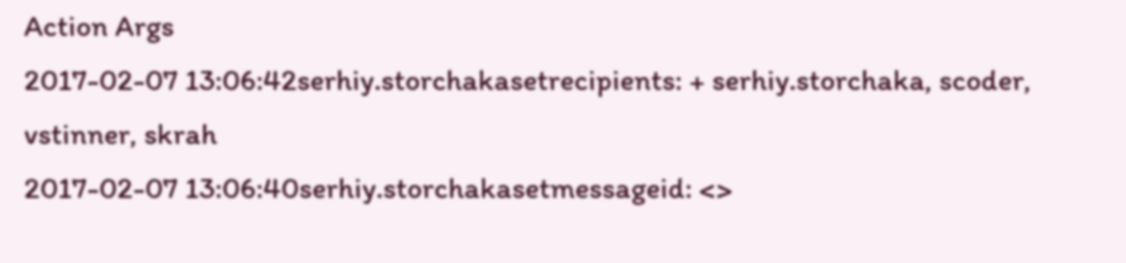Action Args
2017-02-07 13:06:42serhiy.storchakasetrecipients: + serhiy.storchaka, scoder, vstinner, skrah
2017-02-07 13:06:40serhiy.storchakasetmessageid: <>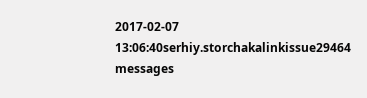2017-02-07 13:06:40serhiy.storchakalinkissue29464 messages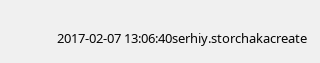2017-02-07 13:06:40serhiy.storchakacreate